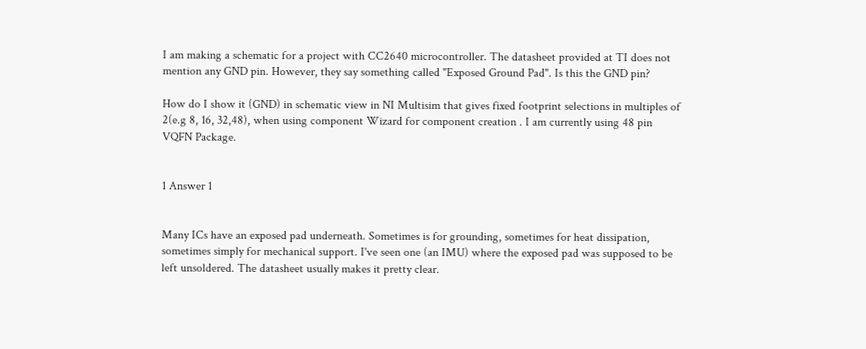I am making a schematic for a project with CC2640 microcontroller. The datasheet provided at TI does not mention any GND pin. However, they say something called "Exposed Ground Pad". Is this the GND pin?

How do I show it (GND) in schematic view in NI Multisim that gives fixed footprint selections in multiples of 2(e.g 8, 16, 32,48), when using component Wizard for component creation . I am currently using 48 pin VQFN Package.


1 Answer 1


Many ICs have an exposed pad underneath. Sometimes is for grounding, sometimes for heat dissipation, sometimes simply for mechanical support. I've seen one (an IMU) where the exposed pad was supposed to be left unsoldered. The datasheet usually makes it pretty clear.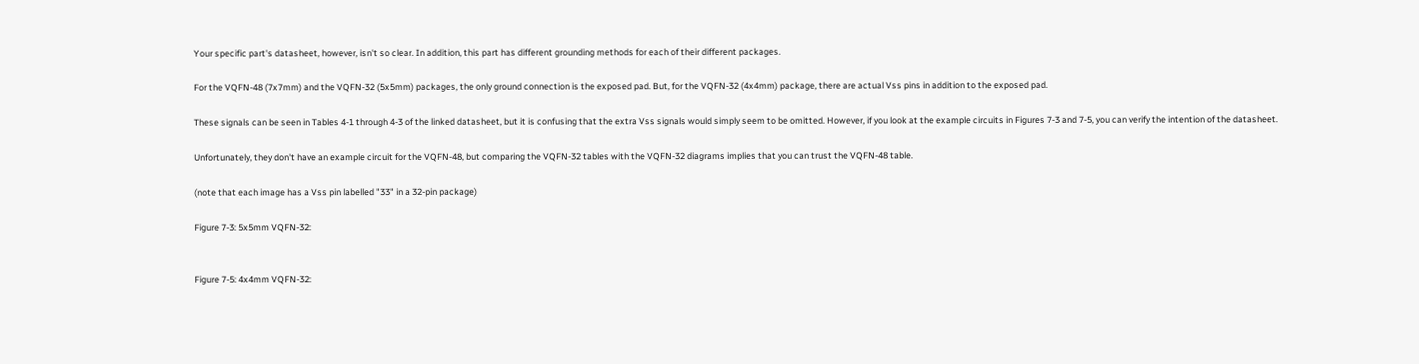Your specific part's datasheet, however, isn't so clear. In addition, this part has different grounding methods for each of their different packages.

For the VQFN-48 (7x7mm) and the VQFN-32 (5x5mm) packages, the only ground connection is the exposed pad. But, for the VQFN-32 (4x4mm) package, there are actual Vss pins in addition to the exposed pad.

These signals can be seen in Tables 4-1 through 4-3 of the linked datasheet, but it is confusing that the extra Vss signals would simply seem to be omitted. However, if you look at the example circuits in Figures 7-3 and 7-5, you can verify the intention of the datasheet.

Unfortunately, they don't have an example circuit for the VQFN-48, but comparing the VQFN-32 tables with the VQFN-32 diagrams implies that you can trust the VQFN-48 table.

(note that each image has a Vss pin labelled "33" in a 32-pin package)

Figure 7-3: 5x5mm VQFN-32:


Figure 7-5: 4x4mm VQFN-32: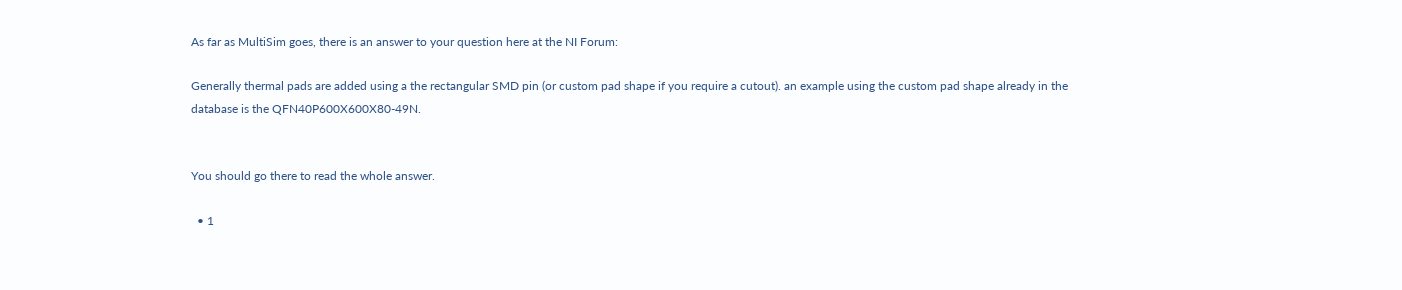As far as MultiSim goes, there is an answer to your question here at the NI Forum:

Generally thermal pads are added using a the rectangular SMD pin (or custom pad shape if you require a cutout). an example using the custom pad shape already in the database is the QFN40P600X600X80-49N.


You should go there to read the whole answer.

  • 1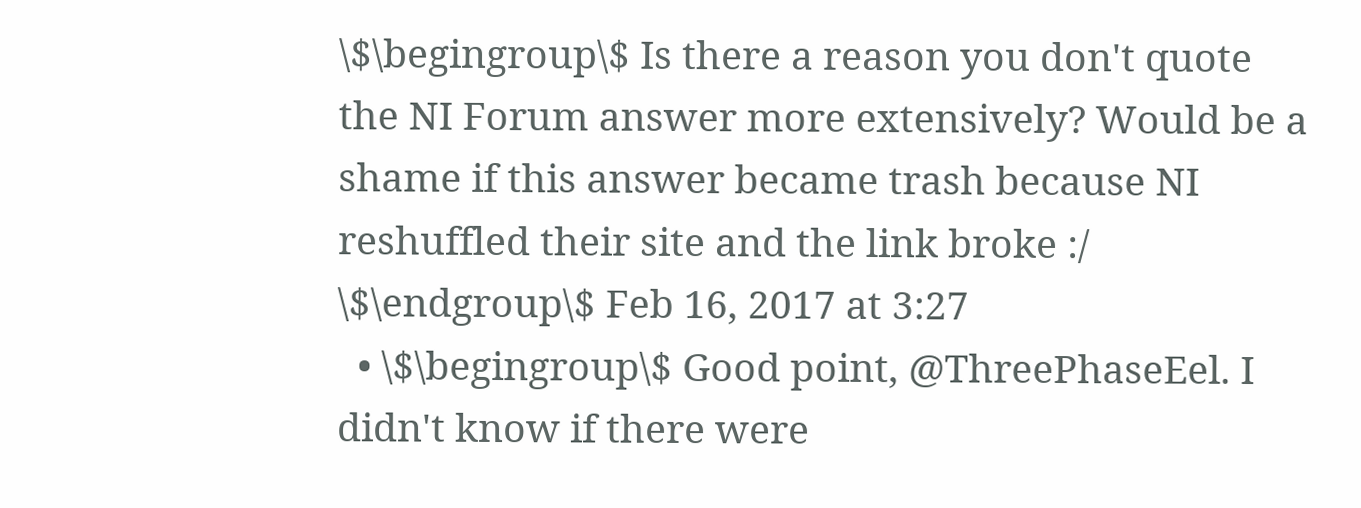\$\begingroup\$ Is there a reason you don't quote the NI Forum answer more extensively? Would be a shame if this answer became trash because NI reshuffled their site and the link broke :/ \$\endgroup\$ Feb 16, 2017 at 3:27
  • \$\begingroup\$ Good point, @ThreePhaseEel. I didn't know if there were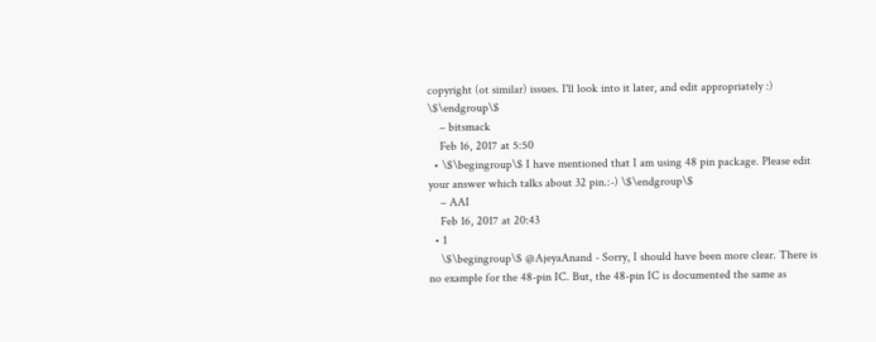copyright (ot similar) issues. I'll look into it later, and edit appropriately :) \$\endgroup\$
    – bitsmack
    Feb 16, 2017 at 5:50
  • \$\begingroup\$ I have mentioned that I am using 48 pin package. Please edit your answer which talks about 32 pin.:-) \$\endgroup\$
    – AAI
    Feb 16, 2017 at 20:43
  • 1
    \$\begingroup\$ @AjeyaAnand - Sorry, I should have been more clear. There is no example for the 48-pin IC. But, the 48-pin IC is documented the same as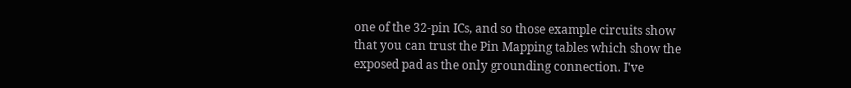one of the 32-pin ICs, and so those example circuits show that you can trust the Pin Mapping tables which show the exposed pad as the only grounding connection. I've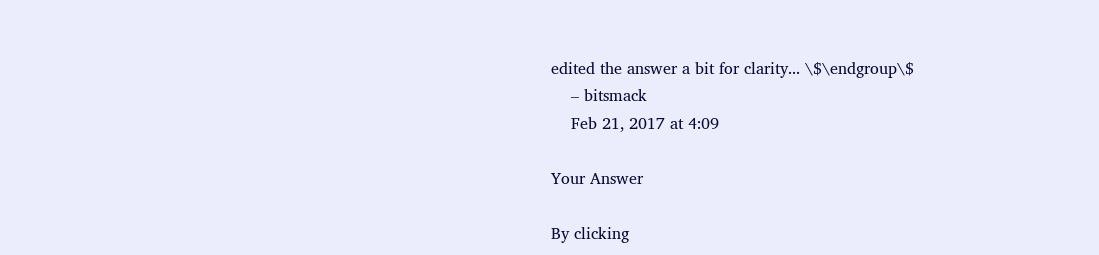edited the answer a bit for clarity... \$\endgroup\$
    – bitsmack
    Feb 21, 2017 at 4:09

Your Answer

By clicking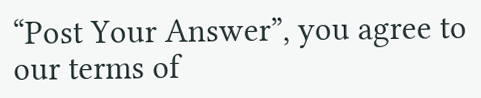“Post Your Answer”, you agree to our terms of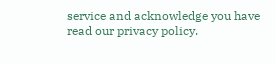service and acknowledge you have read our privacy policy.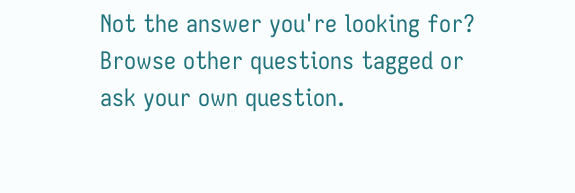Not the answer you're looking for? Browse other questions tagged or ask your own question.